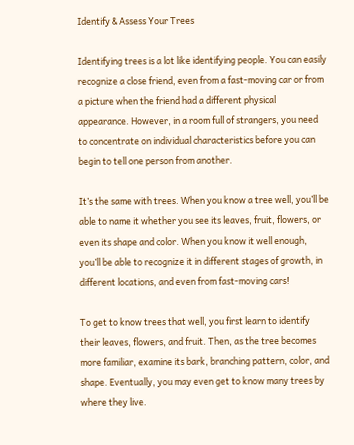Identify & Assess Your Trees

Identifying trees is a lot like identifying people. You can easily recognize a close friend, even from a fast-moving car or from a picture when the friend had a different physical appearance. However, in a room full of strangers, you need to concentrate on individual characteristics before you can begin to tell one person from another.

It’s the same with trees. When you know a tree well, you’ll be able to name it whether you see its leaves, fruit, flowers, or even its shape and color. When you know it well enough, you’ll be able to recognize it in different stages of growth, in different locations, and even from fast-moving cars!

To get to know trees that well, you first learn to identify their leaves, flowers, and fruit. Then, as the tree becomes more familiar, examine its bark, branching pattern, color, and shape. Eventually, you may even get to know many trees by where they live.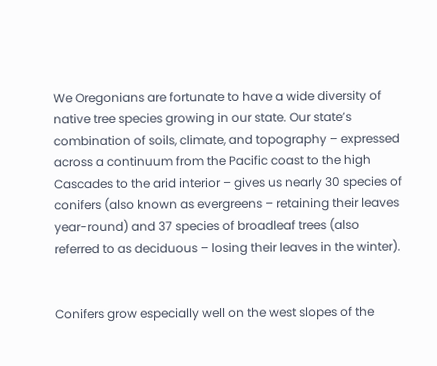We Oregonians are fortunate to have a wide diversity of native tree species growing in our state. Our state’s combination of soils, climate, and topography – expressed across a continuum from the Pacific coast to the high Cascades to the arid interior – gives us nearly 30 species of conifers (also known as evergreens – retaining their leaves year-round) and 37 species of broadleaf trees (also referred to as deciduous – losing their leaves in the winter).


Conifers grow especially well on the west slopes of the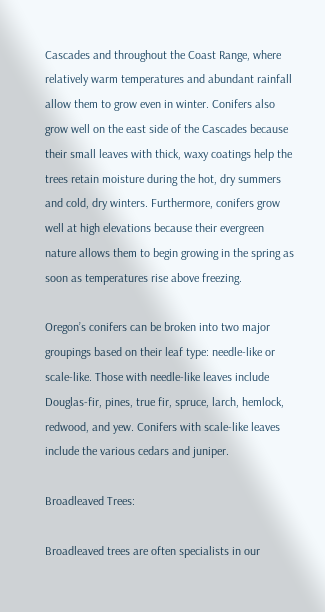Cascades and throughout the Coast Range, where relatively warm temperatures and abundant rainfall allow them to grow even in winter. Conifers also grow well on the east side of the Cascades because their small leaves with thick, waxy coatings help the trees retain moisture during the hot, dry summers and cold, dry winters. Furthermore, conifers grow well at high elevations because their evergreen nature allows them to begin growing in the spring as soon as temperatures rise above freezing.

Oregon’s conifers can be broken into two major groupings based on their leaf type: needle-like or scale-like. Those with needle-like leaves include Douglas-fir, pines, true fir, spruce, larch, hemlock, redwood, and yew. Conifers with scale-like leaves include the various cedars and juniper.

Broadleaved Trees:

Broadleaved trees are often specialists in our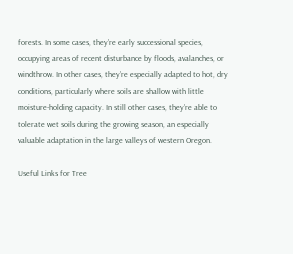forests. In some cases, they’re early successional species, occupying areas of recent disturbance by floods, avalanches, or windthrow. In other cases, they’re especially adapted to hot, dry conditions, particularly where soils are shallow with little moisture-holding capacity. In still other cases, they’re able to tolerate wet soils during the growing season, an especially valuable adaptation in the large valleys of western Oregon.

Useful Links for Tree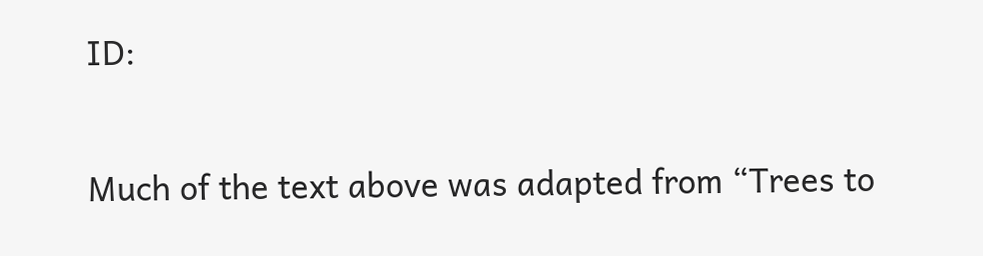ID:

Much of the text above was adapted from “Trees to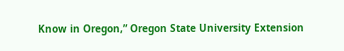Know in Oregon,” Oregon State University Extension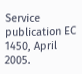Service publication EC 1450, April 2005.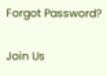Forgot Password?

Join Us